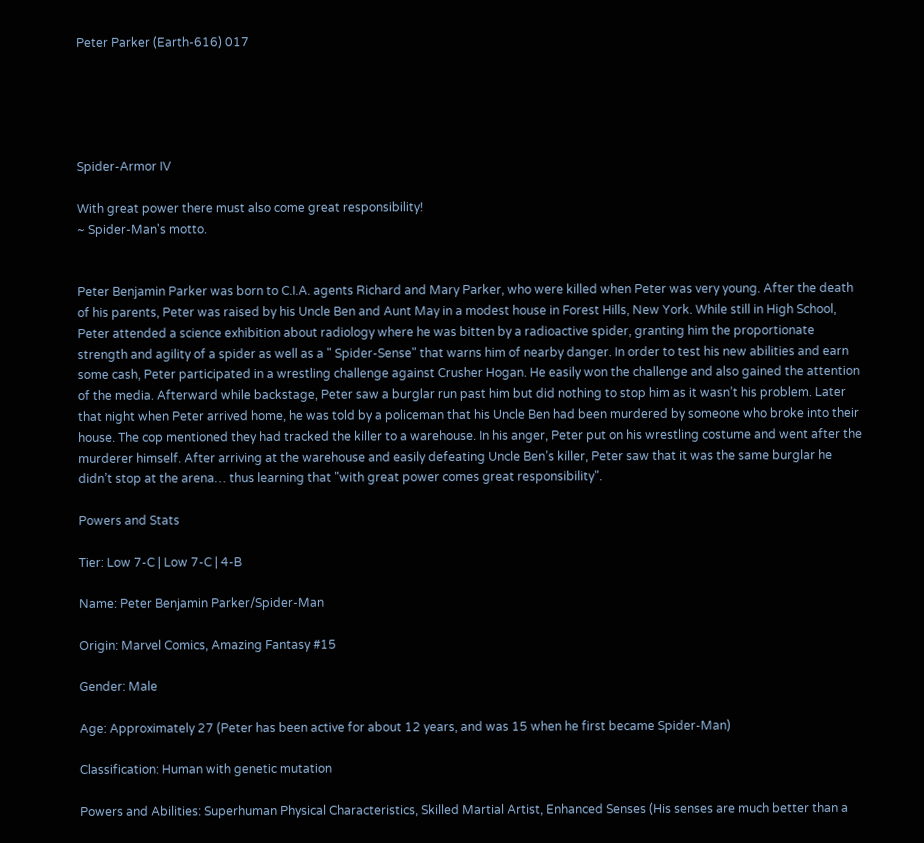Peter Parker (Earth-616) 017





Spider-Armor IV

With great power there must also come great responsibility!
~ Spider-Man's motto.


Peter Benjamin Parker was born to C.I.A. agents Richard and Mary Parker, who were killed when Peter was very young. After the death of his parents, Peter was raised by his Uncle Ben and Aunt May in a modest house in Forest Hills, New York. While still in High School, Peter attended a science exhibition about radiology where he was bitten by a radioactive spider, granting him the proportionate strength and agility of a spider as well as a " Spider-Sense" that warns him of nearby danger. In order to test his new abilities and earn some cash, Peter participated in a wrestling challenge against Crusher Hogan. He easily won the challenge and also gained the attention of the media. Afterward while backstage, Peter saw a burglar run past him but did nothing to stop him as it wasn’t his problem. Later that night when Peter arrived home, he was told by a policeman that his Uncle Ben had been murdered by someone who broke into their house. The cop mentioned they had tracked the killer to a warehouse. In his anger, Peter put on his wrestling costume and went after the murderer himself. After arriving at the warehouse and easily defeating Uncle Ben’s killer, Peter saw that it was the same burglar he didn’t stop at the arena… thus learning that "with great power comes great responsibility".

Powers and Stats

Tier: Low 7-C | Low 7-C | 4-B

Name: Peter Benjamin Parker/Spider-Man

Origin: Marvel Comics, Amazing Fantasy #15

Gender: Male

Age: Approximately 27 (Peter has been active for about 12 years, and was 15 when he first became Spider-Man)

Classification: Human with genetic mutation

Powers and Abilities: Superhuman Physical Characteristics, Skilled Martial Artist, Enhanced Senses (His senses are much better than a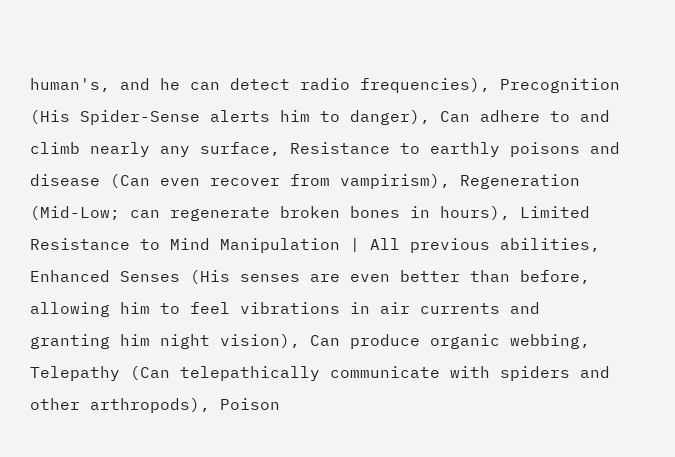human's, and he can detect radio frequencies), Precognition (His Spider-Sense alerts him to danger), Can adhere to and climb nearly any surface, Resistance to earthly poisons and disease (Can even recover from vampirism), Regeneration (Mid-Low; can regenerate broken bones in hours), Limited Resistance to Mind Manipulation | All previous abilities, Enhanced Senses (His senses are even better than before, allowing him to feel vibrations in air currents and granting him night vision), Can produce organic webbing, Telepathy (Can telepathically communicate with spiders and other arthropods), Poison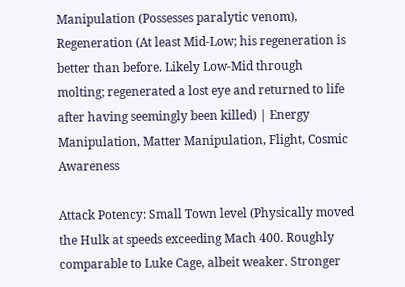Manipulation (Possesses paralytic venom), Regeneration (At least Mid-Low; his regeneration is better than before. Likely Low-Mid through molting; regenerated a lost eye and returned to life after having seemingly been killed) | Energy Manipulation, Matter Manipulation, Flight, Cosmic Awareness

Attack Potency: Small Town level (Physically moved the Hulk at speeds exceeding Mach 400. Roughly comparable to Luke Cage, albeit weaker. Stronger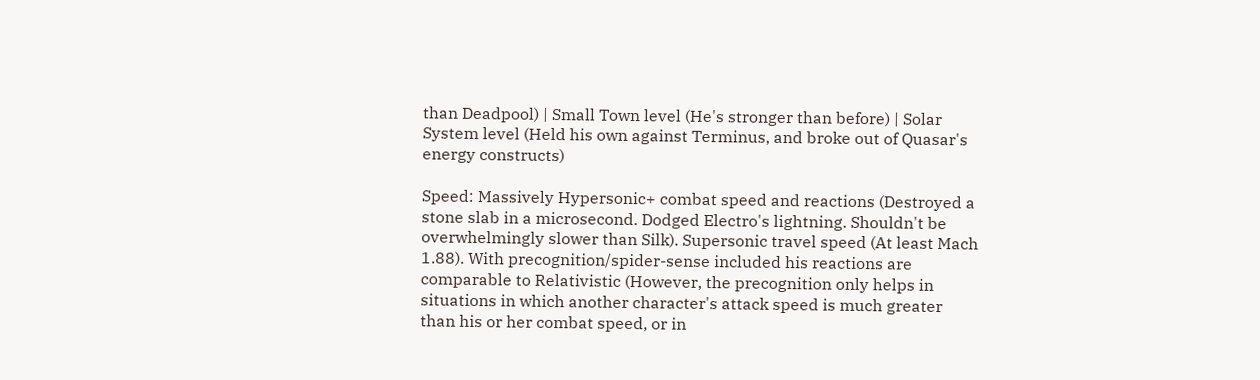than Deadpool) | Small Town level (He's stronger than before) | Solar System level (Held his own against Terminus, and broke out of Quasar's energy constructs)

Speed: Massively Hypersonic+ combat speed and reactions (Destroyed a stone slab in a microsecond. Dodged Electro's lightning. Shouldn't be overwhelmingly slower than Silk). Supersonic travel speed (At least Mach 1.88). With precognition/spider-sense included his reactions are comparable to Relativistic (However, the precognition only helps in situations in which another character's attack speed is much greater than his or her combat speed, or in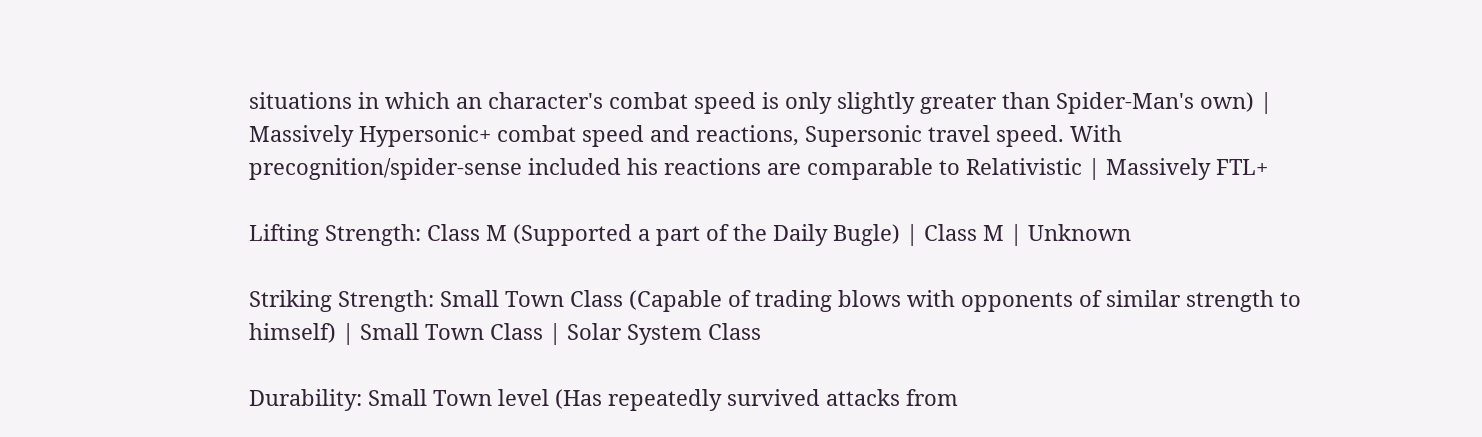situations in which an character's combat speed is only slightly greater than Spider-Man's own) | Massively Hypersonic+ combat speed and reactions, Supersonic travel speed. With precognition/spider-sense included his reactions are comparable to Relativistic | Massively FTL+

Lifting Strength: Class M (Supported a part of the Daily Bugle) | Class M | Unknown

Striking Strength: Small Town Class (Capable of trading blows with opponents of similar strength to himself) | Small Town Class | Solar System Class

Durability: Small Town level (Has repeatedly survived attacks from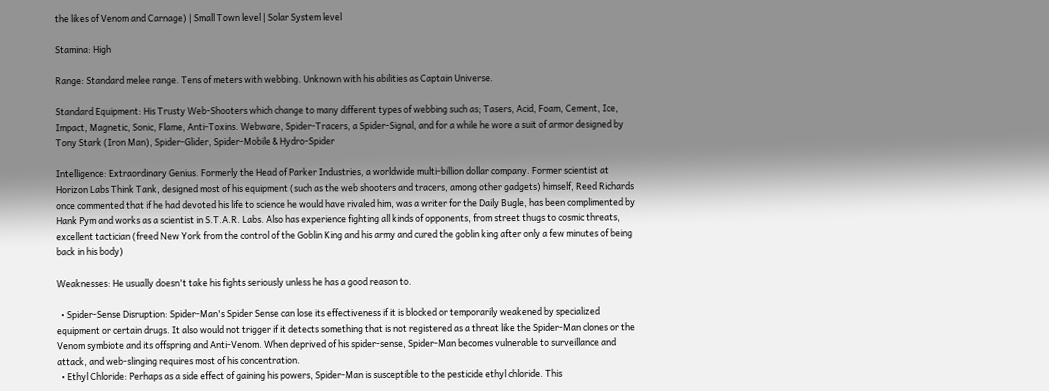the likes of Venom and Carnage) | Small Town level | Solar System level

Stamina: High

Range: Standard melee range. Tens of meters with webbing. Unknown with his abilities as Captain Universe.

Standard Equipment: His Trusty Web-Shooters which change to many different types of webbing such as; Tasers, Acid, Foam, Cement, Ice, Impact, Magnetic, Sonic, Flame, Anti-Toxins. Webware, Spider-Tracers, a Spider-Signal, and for a while he wore a suit of armor designed by Tony Stark (Iron Man), Spider-Glider, Spider-Mobile & Hydro-Spider

Intelligence: Extraordinary Genius. Formerly the Head of Parker Industries, a worldwide multi-billion dollar company. Former scientist at Horizon Labs Think Tank, designed most of his equipment (such as the web shooters and tracers, among other gadgets) himself, Reed Richards once commented that if he had devoted his life to science he would have rivaled him, was a writer for the Daily Bugle, has been complimented by Hank Pym and works as a scientist in S.T.A.R. Labs. Also has experience fighting all kinds of opponents, from street thugs to cosmic threats, excellent tactician (freed New York from the control of the Goblin King and his army and cured the goblin king after only a few minutes of being back in his body)

Weaknesses: He usually doesn't take his fights seriously unless he has a good reason to.

  • Spider-Sense Disruption: Spider-Man's Spider Sense can lose its effectiveness if it is blocked or temporarily weakened by specialized equipment or certain drugs. It also would not trigger if it detects something that is not registered as a threat like the Spider-Man clones or the Venom symbiote and its offspring and Anti-Venom. When deprived of his spider-sense, Spider-Man becomes vulnerable to surveillance and attack, and web-slinging requires most of his concentration.
  • Ethyl Chloride: Perhaps as a side effect of gaining his powers, Spider-Man is susceptible to the pesticide ethyl chloride. This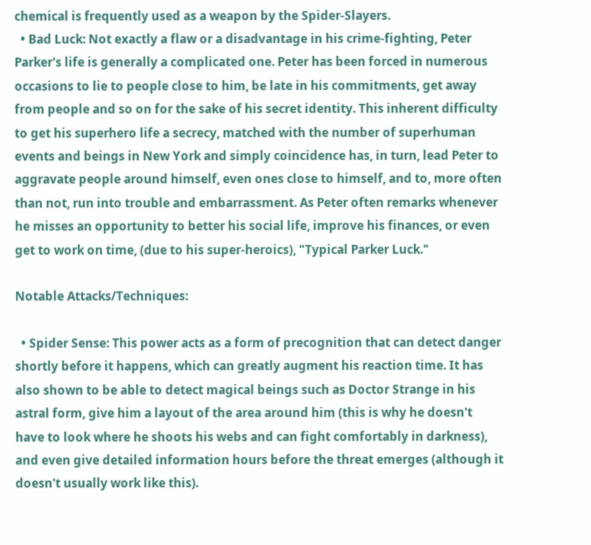chemical is frequently used as a weapon by the Spider-Slayers.
  • Bad Luck: Not exactly a flaw or a disadvantage in his crime-fighting, Peter Parker's life is generally a complicated one. Peter has been forced in numerous occasions to lie to people close to him, be late in his commitments, get away from people and so on for the sake of his secret identity. This inherent difficulty to get his superhero life a secrecy, matched with the number of superhuman events and beings in New York and simply coincidence has, in turn, lead Peter to aggravate people around himself, even ones close to himself, and to, more often than not, run into trouble and embarrassment. As Peter often remarks whenever he misses an opportunity to better his social life, improve his finances, or even get to work on time, (due to his super-heroics), "Typical Parker Luck."

Notable Attacks/Techniques:

  • Spider Sense: This power acts as a form of precognition that can detect danger shortly before it happens, which can greatly augment his reaction time. It has also shown to be able to detect magical beings such as Doctor Strange in his astral form, give him a layout of the area around him (this is why he doesn't have to look where he shoots his webs and can fight comfortably in darkness), and even give detailed information hours before the threat emerges (although it doesn't usually work like this).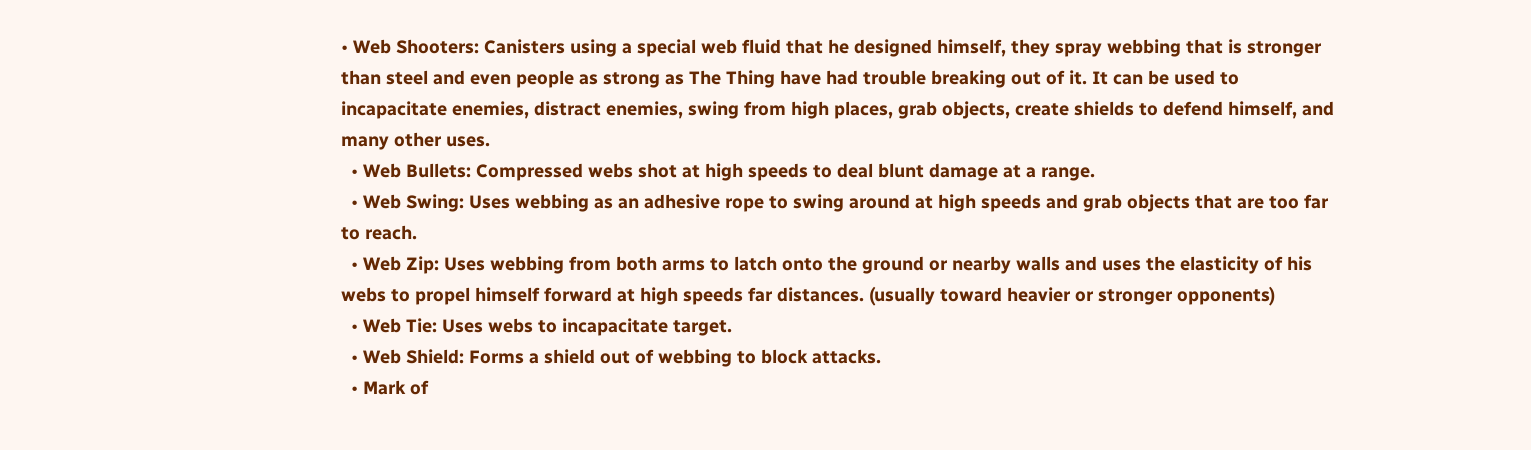• Web Shooters: Canisters using a special web fluid that he designed himself, they spray webbing that is stronger than steel and even people as strong as The Thing have had trouble breaking out of it. It can be used to incapacitate enemies, distract enemies, swing from high places, grab objects, create shields to defend himself, and many other uses.
  • Web Bullets: Compressed webs shot at high speeds to deal blunt damage at a range.
  • Web Swing: Uses webbing as an adhesive rope to swing around at high speeds and grab objects that are too far to reach.
  • Web Zip: Uses webbing from both arms to latch onto the ground or nearby walls and uses the elasticity of his webs to propel himself forward at high speeds far distances. (usually toward heavier or stronger opponents)
  • Web Tie: Uses webs to incapacitate target.
  • Web Shield: Forms a shield out of webbing to block attacks.
  • Mark of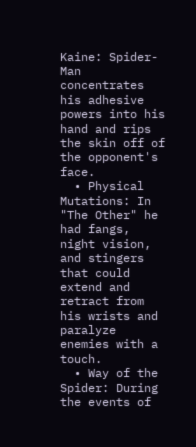Kaine: Spider-Man concentrates his adhesive powers into his hand and rips the skin off of the opponent's face.
  • Physical Mutations: In "The Other" he had fangs, night vision, and stingers that could extend and retract from his wrists and paralyze enemies with a touch.
  • Way of the Spider: During the events of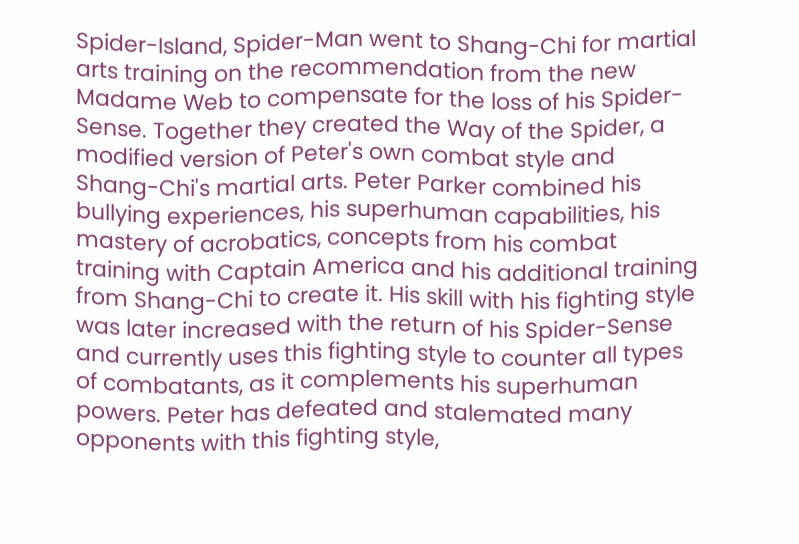Spider-Island, Spider-Man went to Shang-Chi for martial arts training on the recommendation from the new Madame Web to compensate for the loss of his Spider-Sense. Together they created the Way of the Spider, a modified version of Peter's own combat style and Shang-Chi's martial arts. Peter Parker combined his bullying experiences, his superhuman capabilities, his mastery of acrobatics, concepts from his combat training with Captain America and his additional training from Shang-Chi to create it. His skill with his fighting style was later increased with the return of his Spider-Sense and currently uses this fighting style to counter all types of combatants, as it complements his superhuman powers. Peter has defeated and stalemated many opponents with this fighting style,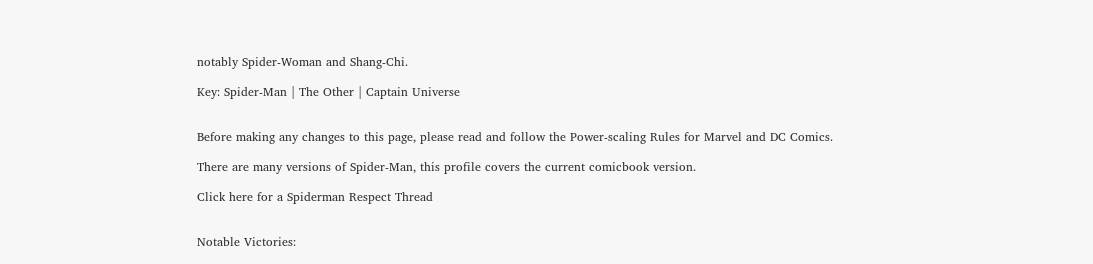notably Spider-Woman and Shang-Chi.

Key: Spider-Man | The Other | Captain Universe


Before making any changes to this page, please read and follow the Power-scaling Rules for Marvel and DC Comics.

There are many versions of Spider-Man, this profile covers the current comicbook version.

Click here for a Spiderman Respect Thread


Notable Victories: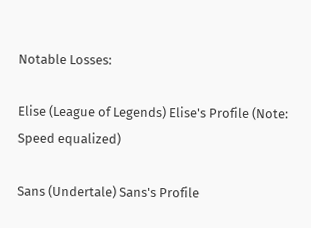Notable Losses:

Elise (League of Legends) Elise's Profile (Note: Speed equalized)

Sans (Undertale) Sans's Profile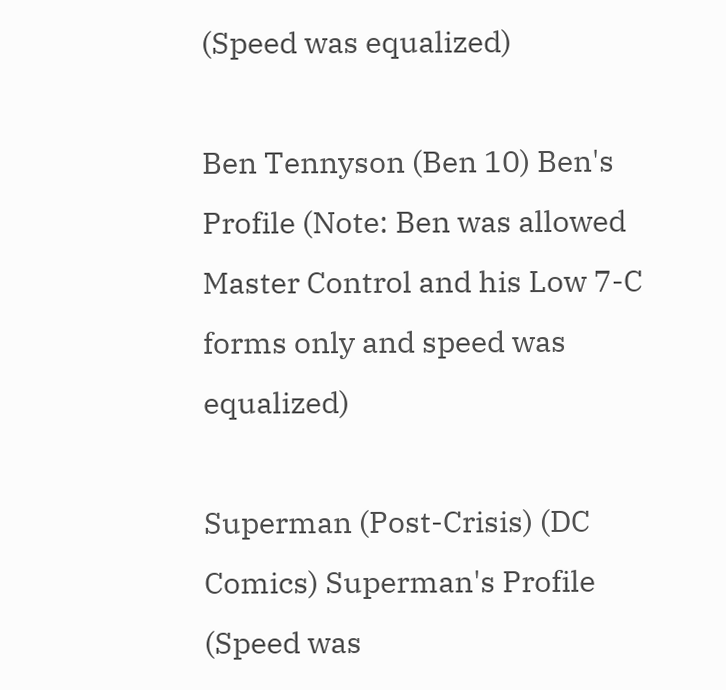(Speed was equalized)

Ben Tennyson (Ben 10) Ben's Profile (Note: Ben was allowed Master Control and his Low 7-C forms only and speed was equalized)

Superman (Post-Crisis) (DC Comics) Superman's Profile (Speed was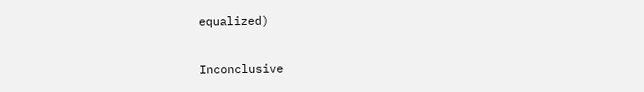equalized)

Inconclusive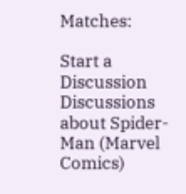Matches:

Start a Discussion Discussions about Spider-Man (Marvel Comics)